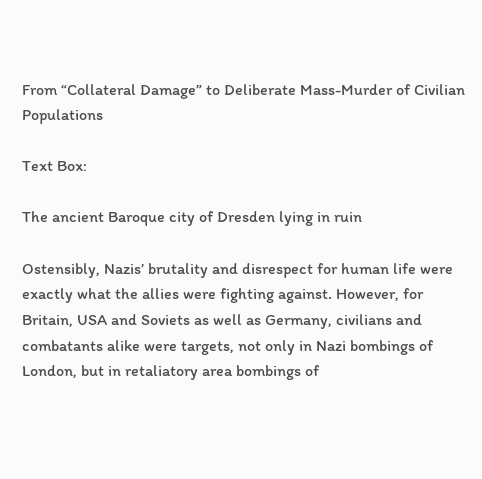From “Collateral Damage” to Deliberate Mass-Murder of Civilian Populations

Text Box:

The ancient Baroque city of Dresden lying in ruin

Ostensibly, Nazis’ brutality and disrespect for human life were exactly what the allies were fighting against. However, for Britain, USA and Soviets as well as Germany, civilians and combatants alike were targets, not only in Nazi bombings of London, but in retaliatory area bombings of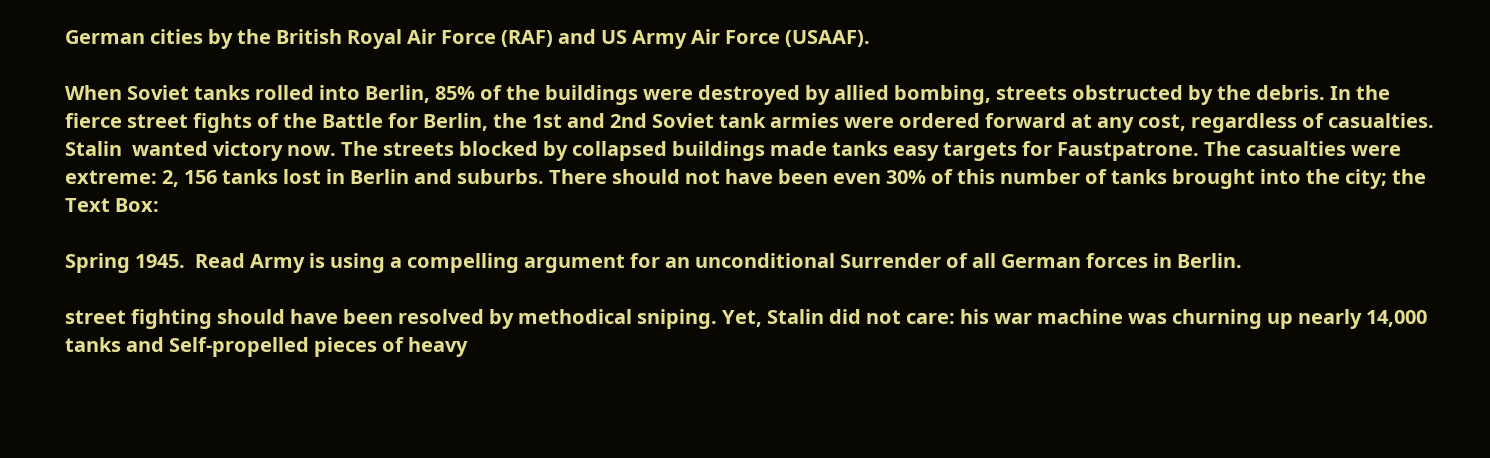German cities by the British Royal Air Force (RAF) and US Army Air Force (USAAF).

When Soviet tanks rolled into Berlin, 85% of the buildings were destroyed by allied bombing, streets obstructed by the debris. In the fierce street fights of the Battle for Berlin, the 1st and 2nd Soviet tank armies were ordered forward at any cost, regardless of casualties. Stalin  wanted victory now. The streets blocked by collapsed buildings made tanks easy targets for Faustpatrone. The casualties were extreme: 2, 156 tanks lost in Berlin and suburbs. There should not have been even 30% of this number of tanks brought into the city; the Text Box:

Spring 1945.  Read Army is using a compelling argument for an unconditional Surrender of all German forces in Berlin.

street fighting should have been resolved by methodical sniping. Yet, Stalin did not care: his war machine was churning up nearly 14,000 tanks and Self-propelled pieces of heavy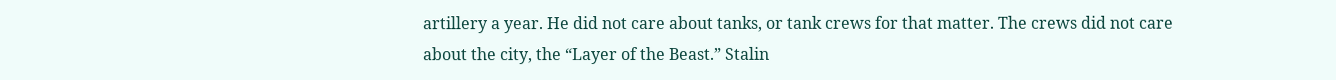artillery a year. He did not care about tanks, or tank crews for that matter. The crews did not care about the city, the “Layer of the Beast.” Stalin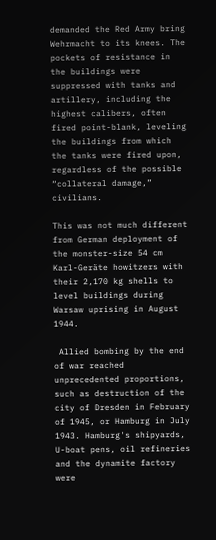demanded the Red Army bring Wehrmacht to its knees. The pockets of resistance in the buildings were suppressed with tanks and artillery, including the highest calibers, often fired point-blank, leveling the buildings from which the tanks were fired upon, regardless of the possible “collateral damage,” civilians.

This was not much different from German deployment of the monster-size 54 cm Karl-Geräte howitzers with their 2,170 kg shells to level buildings during Warsaw uprising in August 1944.

 Allied bombing by the end of war reached unprecedented proportions, such as destruction of the city of Dresden in February of 1945, or Hamburg in July 1943. Hamburg's shipyards, U-boat pens, oil refineries and the dynamite factory were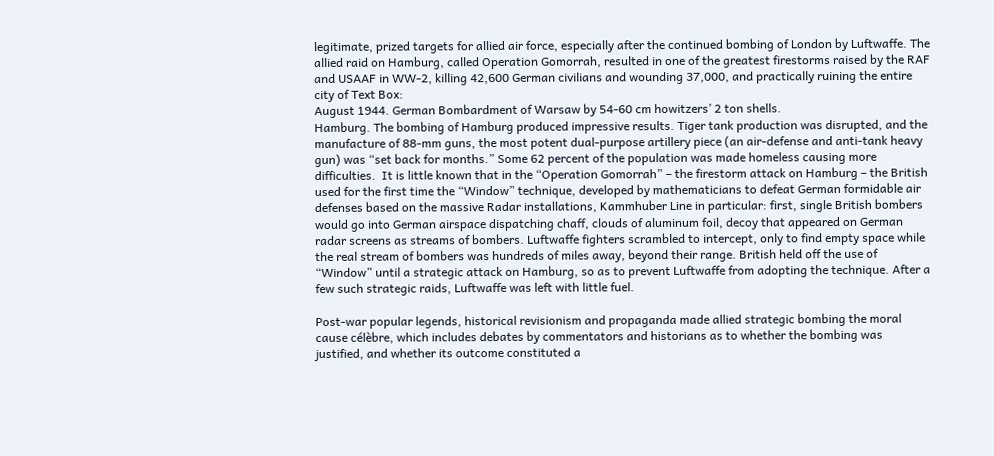legitimate, prized targets for allied air force, especially after the continued bombing of London by Luftwaffe. The allied raid on Hamburg, called Operation Gomorrah, resulted in one of the greatest firestorms raised by the RAF and USAAF in WW-2, killing 42,600 German civilians and wounding 37,000, and practically ruining the entire city of Text Box:
August 1944. German Bombardment of Warsaw by 54-60 cm howitzers’ 2 ton shells.
Hamburg. The bombing of Hamburg produced impressive results. Tiger tank production was disrupted, and the manufacture of 88-mm guns, the most potent dual-purpose artillery piece (an air-defense and anti-tank heavy gun) was “set back for months.” Some 62 percent of the population was made homeless causing more difficulties.  It is little known that in the “Operation Gomorrah” – the firestorm attack on Hamburg – the British used for the first time the “Window” technique, developed by mathematicians to defeat German formidable air defenses based on the massive Radar installations, Kammhuber Line in particular: first, single British bombers would go into German airspace dispatching chaff, clouds of aluminum foil, decoy that appeared on German radar screens as streams of bombers. Luftwaffe fighters scrambled to intercept, only to find empty space while the real stream of bombers was hundreds of miles away, beyond their range. British held off the use of “Window” until a strategic attack on Hamburg, so as to prevent Luftwaffe from adopting the technique. After a few such strategic raids, Luftwaffe was left with little fuel.

Post-war popular legends, historical revisionism and propaganda made allied strategic bombing the moral cause célèbre, which includes debates by commentators and historians as to whether the bombing was justified, and whether its outcome constituted a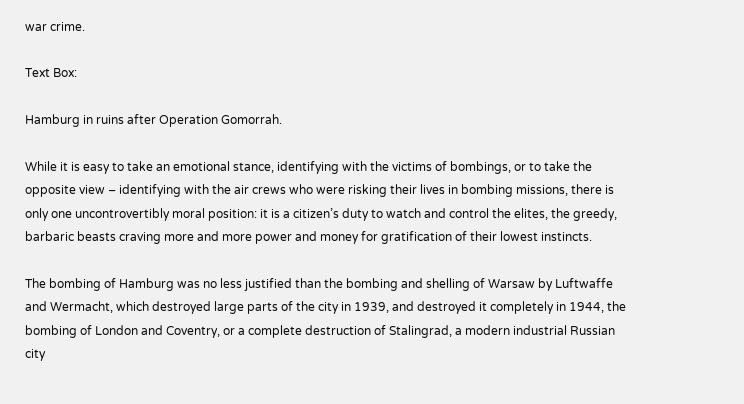war crime.

Text Box:

Hamburg in ruins after Operation Gomorrah.

While it is easy to take an emotional stance, identifying with the victims of bombings, or to take the opposite view – identifying with the air crews who were risking their lives in bombing missions, there is only one uncontrovertibly moral position: it is a citizen’s duty to watch and control the elites, the greedy, barbaric beasts craving more and more power and money for gratification of their lowest instincts.

The bombing of Hamburg was no less justified than the bombing and shelling of Warsaw by Luftwaffe and Wermacht, which destroyed large parts of the city in 1939, and destroyed it completely in 1944, the bombing of London and Coventry, or a complete destruction of Stalingrad, a modern industrial Russian city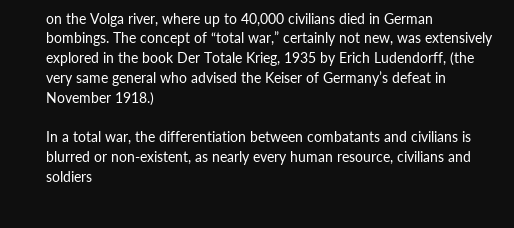on the Volga river, where up to 40,000 civilians died in German bombings. The concept of “total war,” certainly not new, was extensively explored in the book Der Totale Krieg, 1935 by Erich Ludendorff, (the very same general who advised the Keiser of Germany’s defeat in November 1918.)

In a total war, the differentiation between combatants and civilians is blurred or non-existent, as nearly every human resource, civilians and soldiers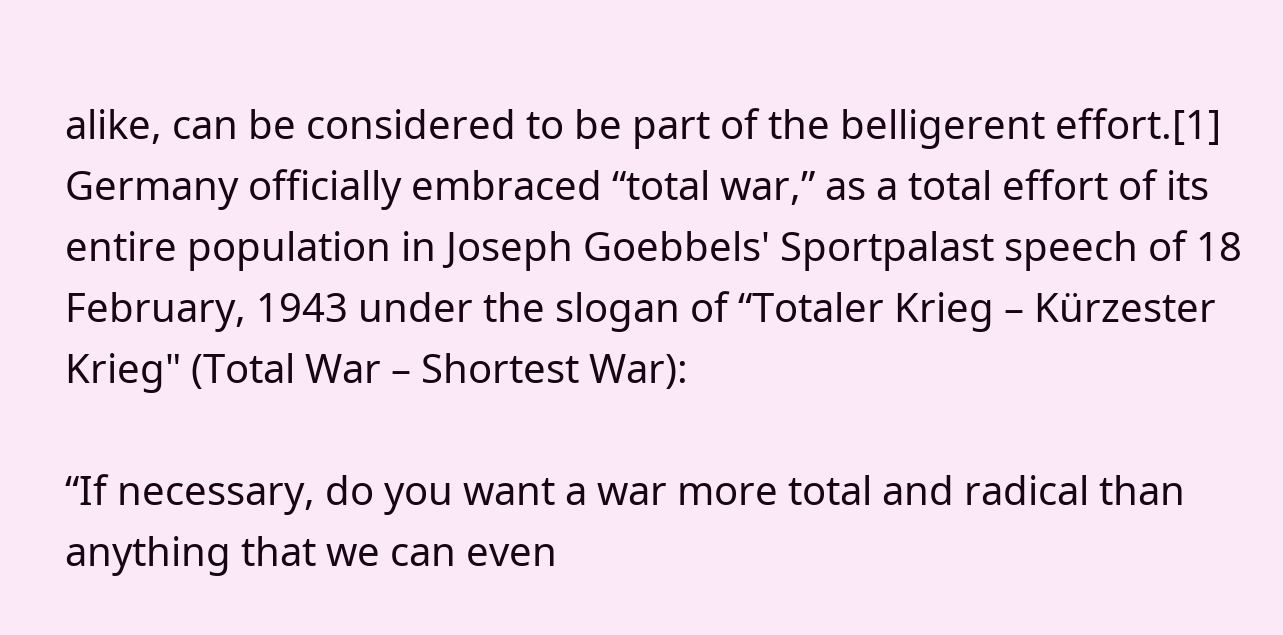alike, can be considered to be part of the belligerent effort.[1] Germany officially embraced “total war,” as a total effort of its entire population in Joseph Goebbels' Sportpalast speech of 18 February, 1943 under the slogan of “Totaler Krieg – Kürzester Krieg" (Total War – Shortest War):

“If necessary, do you want a war more total and radical than anything that we can even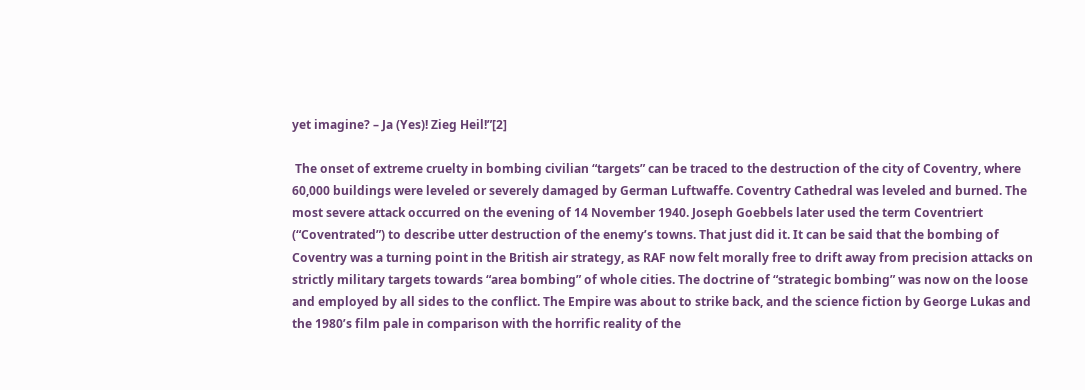yet imagine? – Ja (Yes)! Zieg Heil!”[2]

 The onset of extreme cruelty in bombing civilian “targets” can be traced to the destruction of the city of Coventry, where 60,000 buildings were leveled or severely damaged by German Luftwaffe. Coventry Cathedral was leveled and burned. The most severe attack occurred on the evening of 14 November 1940. Joseph Goebbels later used the term Coventriert (“Coventrated”) to describe utter destruction of the enemy’s towns. That just did it. It can be said that the bombing of Coventry was a turning point in the British air strategy, as RAF now felt morally free to drift away from precision attacks on strictly military targets towards “area bombing” of whole cities. The doctrine of “strategic bombing” was now on the loose and employed by all sides to the conflict. The Empire was about to strike back, and the science fiction by George Lukas and the 1980’s film pale in comparison with the horrific reality of the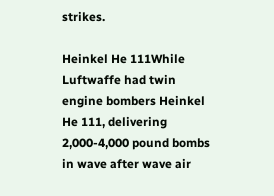strikes.

Heinkel He 111While Luftwaffe had twin engine bombers Heinkel He 111, delivering 2,000-4,000 pound bombs in wave after wave air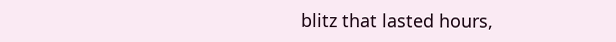blitz that lasted hours,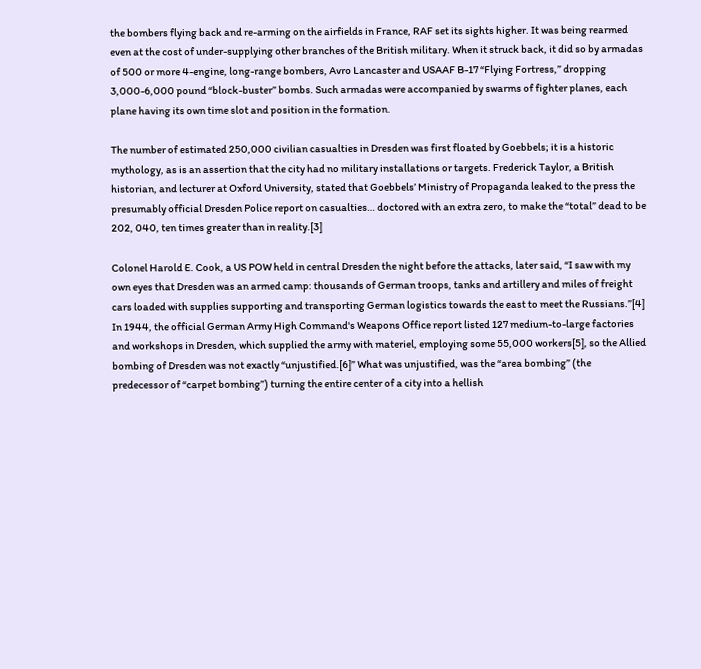the bombers flying back and re-arming on the airfields in France, RAF set its sights higher. It was being rearmed even at the cost of under-supplying other branches of the British military. When it struck back, it did so by armadas of 500 or more 4-engine, long-range bombers, Avro Lancaster and USAAF B-17 “Flying Fortress,” dropping 3,000-6,000 pound “block-buster” bombs. Such armadas were accompanied by swarms of fighter planes, each plane having its own time slot and position in the formation.

The number of estimated 250,000 civilian casualties in Dresden was first floated by Goebbels; it is a historic mythology, as is an assertion that the city had no military installations or targets. Frederick Taylor, a British historian, and lecturer at Oxford University, stated that Goebbels’ Ministry of Propaganda leaked to the press the presumably official Dresden Police report on casualties… doctored with an extra zero, to make the “total” dead to be 202, 040, ten times greater than in reality.[3]

Colonel Harold E. Cook, a US POW held in central Dresden the night before the attacks, later said, “I saw with my own eyes that Dresden was an armed camp: thousands of German troops, tanks and artillery and miles of freight cars loaded with supplies supporting and transporting German logistics towards the east to meet the Russians.”[4] In 1944, the official German Army High Command's Weapons Office report listed 127 medium-to-large factories and workshops in Dresden, which supplied the army with materiel, employing some 55,000 workers[5], so the Allied bombing of Dresden was not exactly “unjustified.[6]” What was unjustified, was the “area bombing” (the predecessor of “carpet bombing”) turning the entire center of a city into a hellish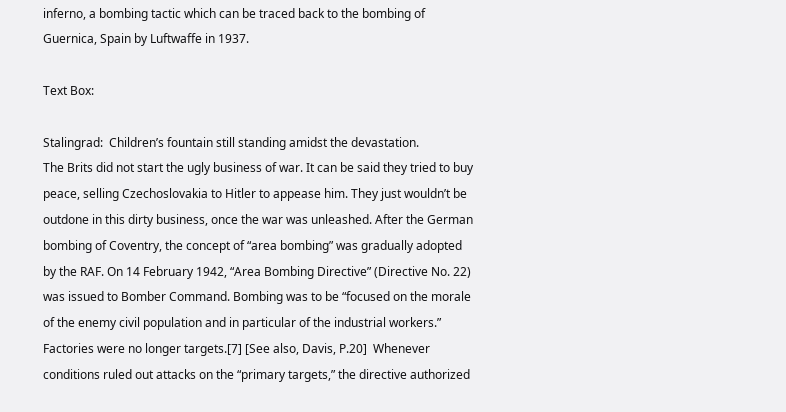inferno, a bombing tactic which can be traced back to the bombing of Guernica, Spain by Luftwaffe in 1937.

Text Box:

Stalingrad:  Children’s fountain still standing amidst the devastation.
The Brits did not start the ugly business of war. It can be said they tried to buy peace, selling Czechoslovakia to Hitler to appease him. They just wouldn’t be outdone in this dirty business, once the war was unleashed. After the German bombing of Coventry, the concept of “area bombing” was gradually adopted by the RAF. On 14 February 1942, “Area Bombing Directive” (Directive No. 22) was issued to Bomber Command. Bombing was to be “focused on the morale of the enemy civil population and in particular of the industrial workers.” Factories were no longer targets.[7] [See also, Davis, P.20]  Whenever conditions ruled out attacks on the “primary targets,” the directive authorized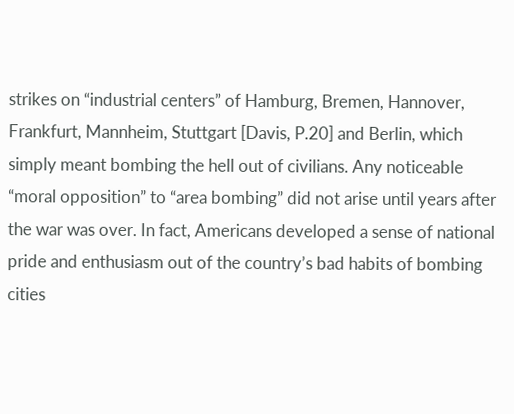strikes on “industrial centers” of Hamburg, Bremen, Hannover, Frankfurt, Mannheim, Stuttgart [Davis, P.20] and Berlin, which simply meant bombing the hell out of civilians. Any noticeable “moral opposition” to “area bombing” did not arise until years after the war was over. In fact, Americans developed a sense of national pride and enthusiasm out of the country’s bad habits of bombing cities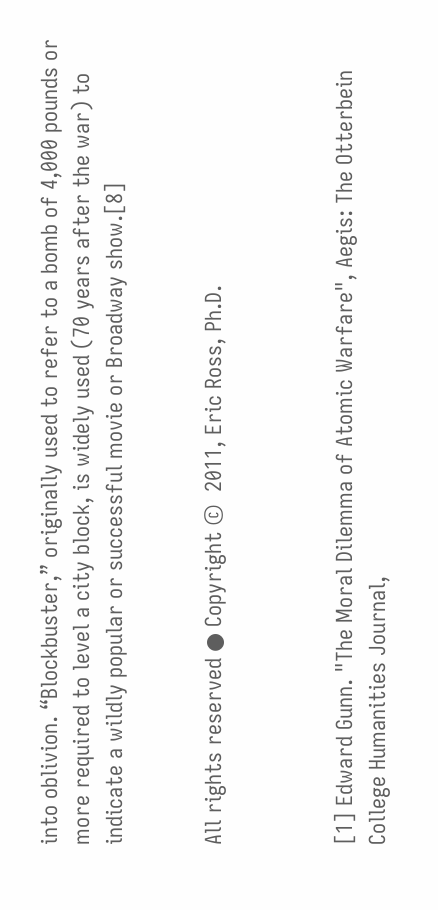into oblivion. “Blockbuster,” originally used to refer to a bomb of 4,000 pounds or more required to level a city block, is widely used (70 years after the war) to indicate a wildly popular or successful movie or Broadway show.[8]


All rights reserved ● Copyright ©  2011, Eric Ross, Ph.D.



[1] Edward Gunn. "The Moral Dilemma of Atomic Warfare", Aegis: The Otterbein College Humanities Journal,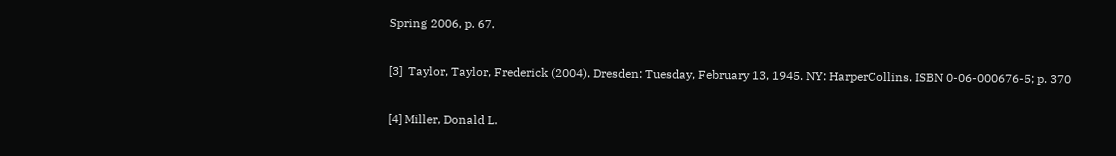Spring 2006, p. 67.

[3]  Taylor, Taylor, Frederick (2004). Dresden: Tuesday, February 13, 1945. NY: HarperCollins. ISBN 0-06-000676-5; p. 370

[4] Miller, Donald L.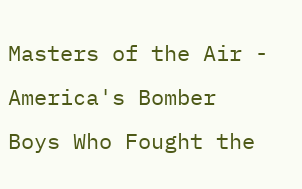Masters of the Air - America's Bomber Boys Who Fought the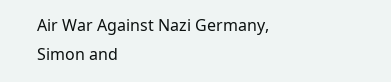Air War Against Nazi Germany, Simon and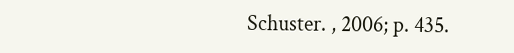Schuster. , 2006; p. 435.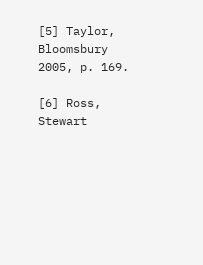[5] Taylor, Bloomsbury 2005, p. 169.

[6] Ross, Stewart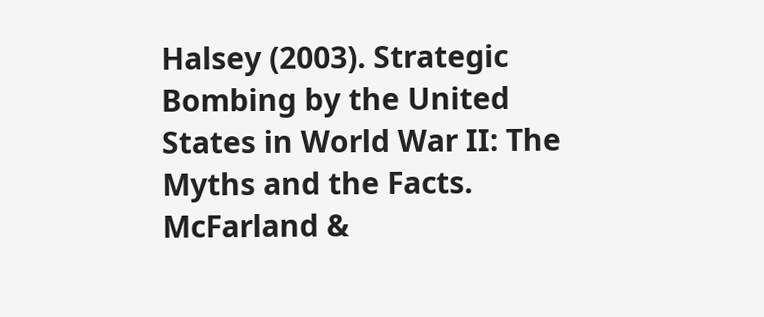Halsey (2003). Strategic Bombing by the United States in World War II: The Myths and the Facts. McFarland &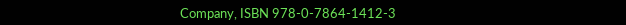Company, ISBN 978-0-7864-1412-3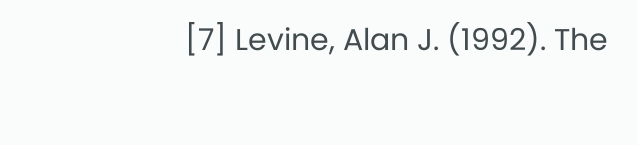[7] Levine, Alan J. (1992). The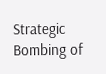Strategic Bombing of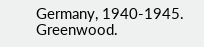Germany, 1940-1945. Greenwood.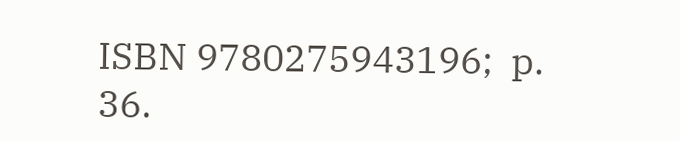ISBN 9780275943196;  p. 36.